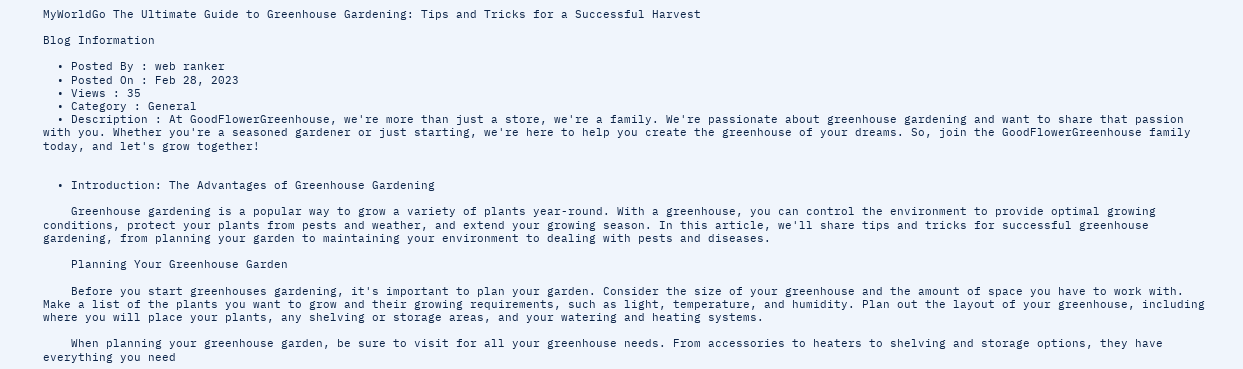MyWorldGo The Ultimate Guide to Greenhouse Gardening: Tips and Tricks for a Successful Harvest

Blog Information

  • Posted By : web ranker
  • Posted On : Feb 28, 2023
  • Views : 35
  • Category : General
  • Description : At GoodFlowerGreenhouse, we're more than just a store, we're a family. We're passionate about greenhouse gardening and want to share that passion with you. Whether you're a seasoned gardener or just starting, we're here to help you create the greenhouse of your dreams. So, join the GoodFlowerGreenhouse family today, and let's grow together!


  • Introduction: The Advantages of Greenhouse Gardening

    Greenhouse gardening is a popular way to grow a variety of plants year-round. With a greenhouse, you can control the environment to provide optimal growing conditions, protect your plants from pests and weather, and extend your growing season. In this article, we'll share tips and tricks for successful greenhouse gardening, from planning your garden to maintaining your environment to dealing with pests and diseases.

    Planning Your Greenhouse Garden

    Before you start greenhouses gardening, it's important to plan your garden. Consider the size of your greenhouse and the amount of space you have to work with. Make a list of the plants you want to grow and their growing requirements, such as light, temperature, and humidity. Plan out the layout of your greenhouse, including where you will place your plants, any shelving or storage areas, and your watering and heating systems.

    When planning your greenhouse garden, be sure to visit for all your greenhouse needs. From accessories to heaters to shelving and storage options, they have everything you need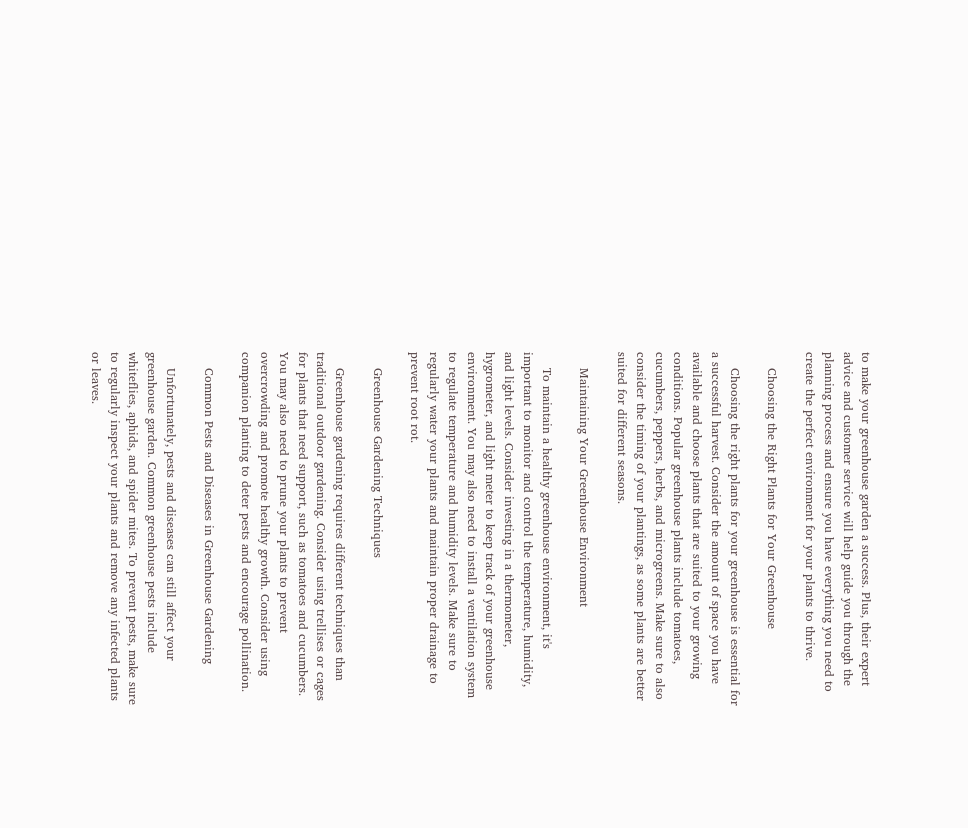to make your greenhouse garden a success. Plus, their expert advice and customer service will help guide you through the planning process and ensure you have everything you need to create the perfect environment for your plants to thrive.

    Choosing the Right Plants for Your Greenhouse

    Choosing the right plants for your greenhouse is essential for a successful harvest. Consider the amount of space you have available and choose plants that are suited to your growing conditions. Popular greenhouse plants include tomatoes, cucumbers, peppers, herbs, and microgreens. Make sure to also consider the timing of your plantings, as some plants are better suited for different seasons.

    Maintaining Your Greenhouse Environment

    To maintain a healthy greenhouse environment, it's important to monitor and control the temperature, humidity, and light levels. Consider investing in a thermometer, hygrometer, and light meter to keep track of your greenhouse environment. You may also need to install a ventilation system to regulate temperature and humidity levels. Make sure to regularly water your plants and maintain proper drainage to prevent root rot.

    Greenhouse Gardening Techniques

    Greenhouse gardening requires different techniques than traditional outdoor gardening. Consider using trellises or cages for plants that need support, such as tomatoes and cucumbers. You may also need to prune your plants to prevent overcrowding and promote healthy growth. Consider using companion planting to deter pests and encourage pollination.

    Common Pests and Diseases in Greenhouse Gardening

    Unfortunately, pests and diseases can still affect your greenhouse garden. Common greenhouse pests include whiteflies, aphids, and spider mites. To prevent pests, make sure to regularly inspect your plants and remove any infected plants or leaves.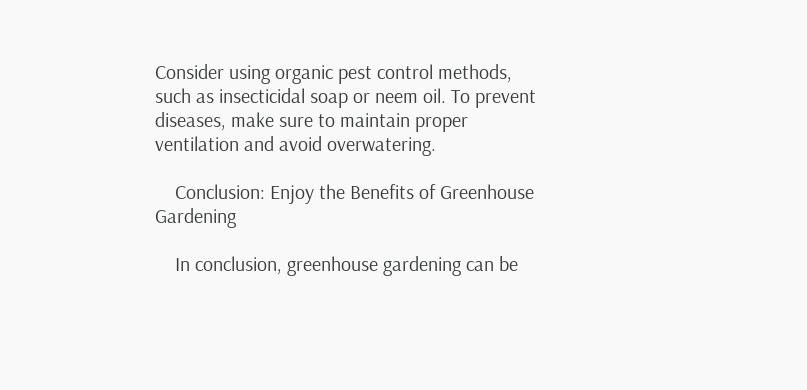Consider using organic pest control methods, such as insecticidal soap or neem oil. To prevent diseases, make sure to maintain proper ventilation and avoid overwatering.

    Conclusion: Enjoy the Benefits of Greenhouse Gardening

    In conclusion, greenhouse gardening can be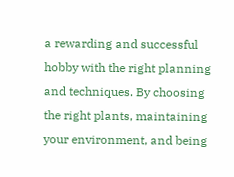a rewarding and successful hobby with the right planning and techniques. By choosing the right plants, maintaining your environment, and being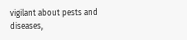vigilant about pests and diseases,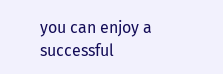you can enjoy a successful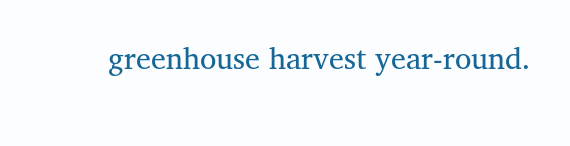greenhouse harvest year-round.